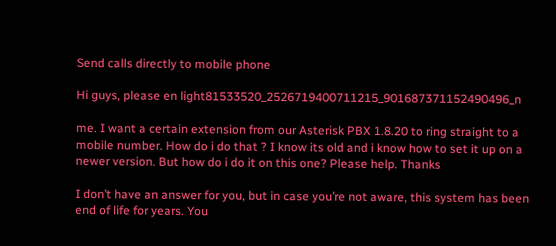Send calls directly to mobile phone

Hi guys, please en light81533520_2526719400711215_901687371152490496_n

me. I want a certain extension from our Asterisk PBX 1.8.20 to ring straight to a mobile number. How do i do that ? I know its old and i know how to set it up on a newer version. But how do i do it on this one? Please help. Thanks

I don’t have an answer for you, but in case you’re not aware, this system has been end of life for years. You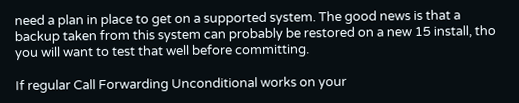need a plan in place to get on a supported system. The good news is that a backup taken from this system can probably be restored on a new 15 install, tho you will want to test that well before committing.

If regular Call Forwarding Unconditional works on your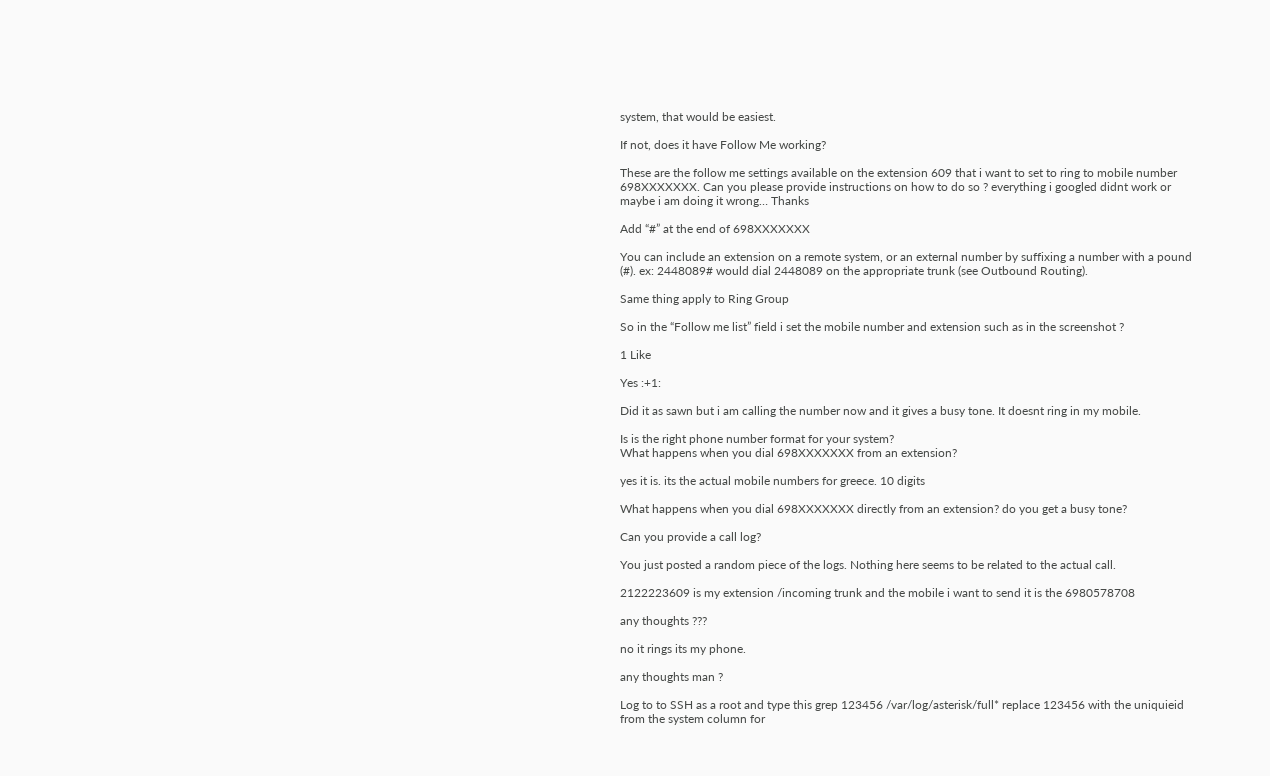system, that would be easiest.

If not, does it have Follow Me working?

These are the follow me settings available on the extension 609 that i want to set to ring to mobile number 698XXXXXXX. Can you please provide instructions on how to do so ? everything i googled didnt work or maybe i am doing it wrong… Thanks

Add “#” at the end of 698XXXXXXX

You can include an extension on a remote system, or an external number by suffixing a number with a pound (#). ex: 2448089# would dial 2448089 on the appropriate trunk (see Outbound Routing).

Same thing apply to Ring Group

So in the “Follow me list” field i set the mobile number and extension such as in the screenshot ?

1 Like

Yes :+1:

Did it as sawn but i am calling the number now and it gives a busy tone. It doesnt ring in my mobile.

Is is the right phone number format for your system?
What happens when you dial 698XXXXXXX from an extension?

yes it is. its the actual mobile numbers for greece. 10 digits

What happens when you dial 698XXXXXXX directly from an extension? do you get a busy tone?

Can you provide a call log?

You just posted a random piece of the logs. Nothing here seems to be related to the actual call.

2122223609 is my extension /incoming trunk and the mobile i want to send it is the 6980578708

any thoughts ???

no it rings its my phone.

any thoughts man ?

Log to to SSH as a root and type this grep 123456 /var/log/asterisk/full* replace 123456 with the uniquieid from the system column for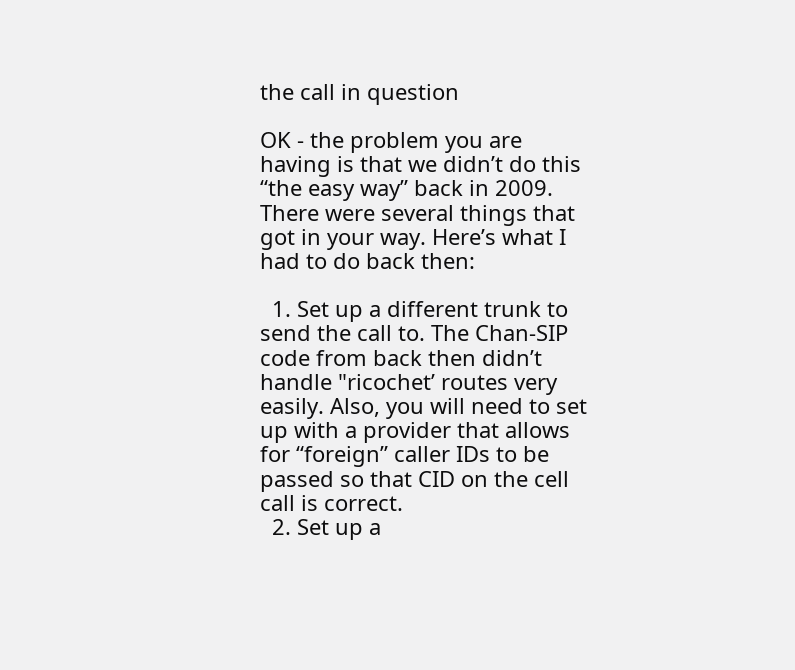the call in question

OK - the problem you are having is that we didn’t do this “the easy way” back in 2009. There were several things that got in your way. Here’s what I had to do back then:

  1. Set up a different trunk to send the call to. The Chan-SIP code from back then didn’t handle "ricochet’ routes very easily. Also, you will need to set up with a provider that allows for “foreign” caller IDs to be passed so that CID on the cell call is correct.
  2. Set up a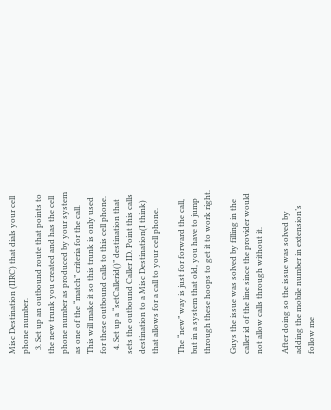Misc Destination (IIRC) that dials your cell phone number.
  3. Set up an outbound route that points to the new trunk you created and has the cell phone number as produced by your system as one of the “match” criteria for the call. This will make it so this trunk is only used for these outbound calls to this cell phone.
  4. Set up a “setCallerid()” destination that sets the outbound Caller ID. Point this calls destination to a Misc Destination(I think) that allows for a call to your cell phone.

The “new” way is just for forward the call, but in a system that old, you have to jump through these hoops to get it to work right.

Guys the issue was solved by filling in the caller id of the line since the provider would not allow calls through without it.

After doing so the issue was solved by adding the mobile number in extension’s follow me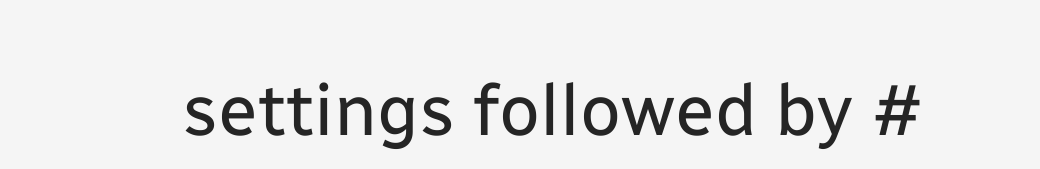settings followed by #